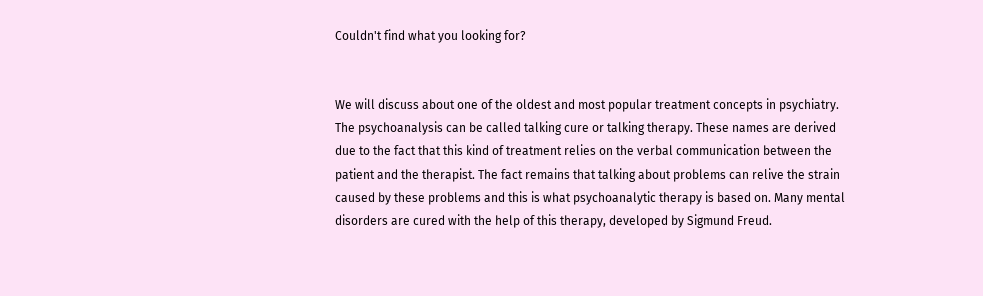Couldn't find what you looking for?


We will discuss about one of the oldest and most popular treatment concepts in psychiatry. The psychoanalysis can be called talking cure or talking therapy. These names are derived due to the fact that this kind of treatment relies on the verbal communication between the patient and the therapist. The fact remains that talking about problems can relive the strain caused by these problems and this is what psychoanalytic therapy is based on. Many mental disorders are cured with the help of this therapy, developed by Sigmund Freud.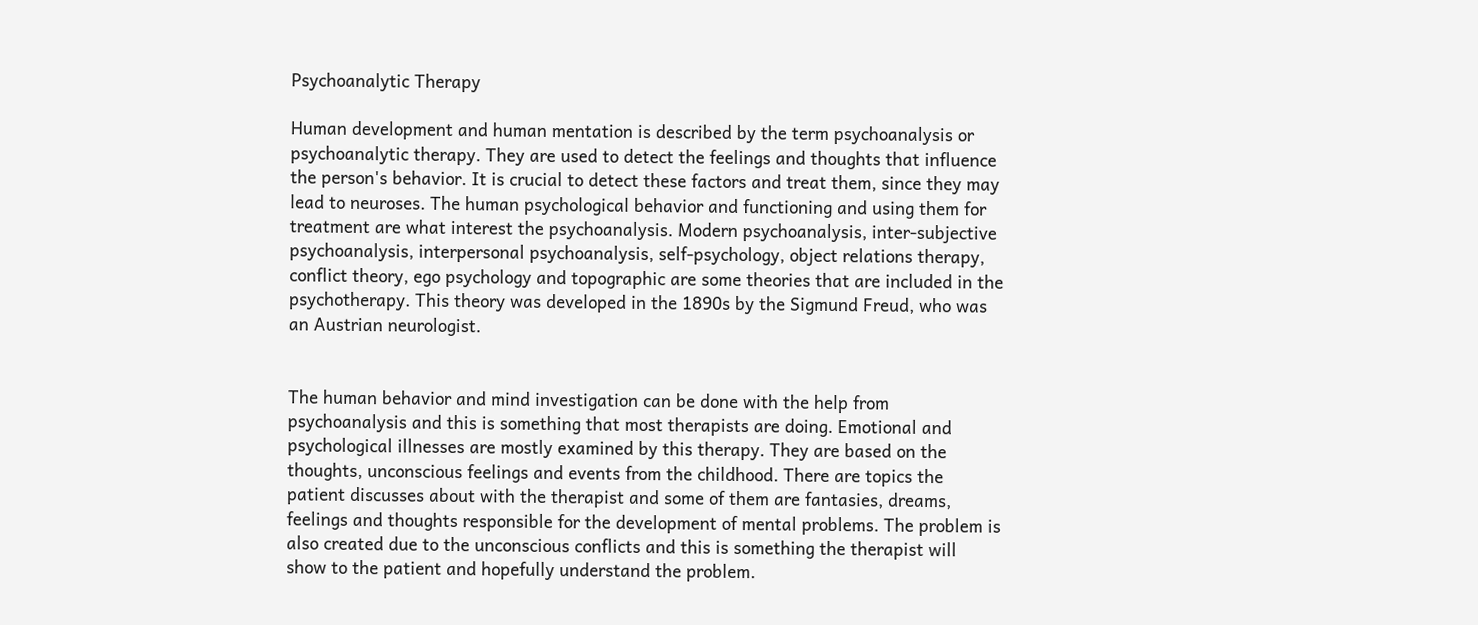Psychoanalytic Therapy

Human development and human mentation is described by the term psychoanalysis or psychoanalytic therapy. They are used to detect the feelings and thoughts that influence the person's behavior. It is crucial to detect these factors and treat them, since they may lead to neuroses. The human psychological behavior and functioning and using them for treatment are what interest the psychoanalysis. Modern psychoanalysis, inter-subjective psychoanalysis, interpersonal psychoanalysis, self-psychology, object relations therapy, conflict theory, ego psychology and topographic are some theories that are included in the psychotherapy. This theory was developed in the 1890s by the Sigmund Freud, who was an Austrian neurologist.


The human behavior and mind investigation can be done with the help from psychoanalysis and this is something that most therapists are doing. Emotional and psychological illnesses are mostly examined by this therapy. They are based on the thoughts, unconscious feelings and events from the childhood. There are topics the patient discusses about with the therapist and some of them are fantasies, dreams, feelings and thoughts responsible for the development of mental problems. The problem is also created due to the unconscious conflicts and this is something the therapist will show to the patient and hopefully understand the problem.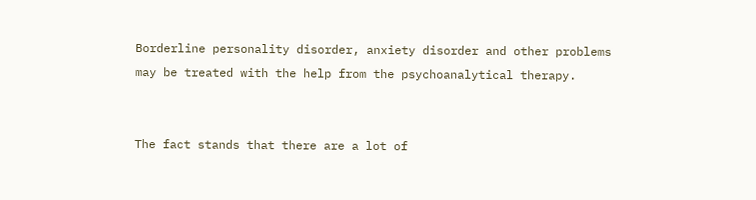Borderline personality disorder, anxiety disorder and other problems may be treated with the help from the psychoanalytical therapy.


The fact stands that there are a lot of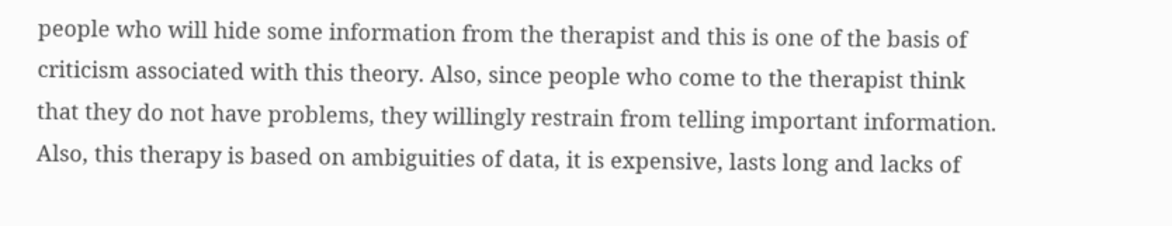people who will hide some information from the therapist and this is one of the basis of criticism associated with this theory. Also, since people who come to the therapist think that they do not have problems, they willingly restrain from telling important information. Also, this therapy is based on ambiguities of data, it is expensive, lasts long and lacks of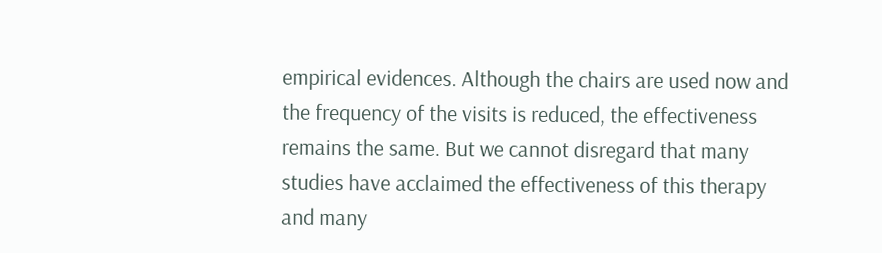empirical evidences. Although the chairs are used now and the frequency of the visits is reduced, the effectiveness remains the same. But we cannot disregard that many studies have acclaimed the effectiveness of this therapy and many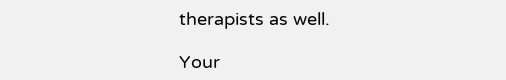therapists as well.

Your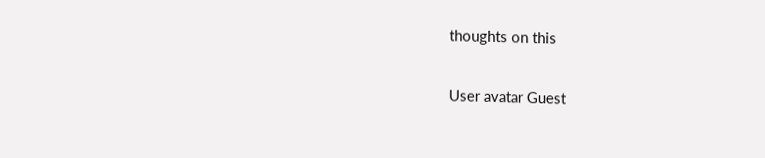thoughts on this

User avatar Guest